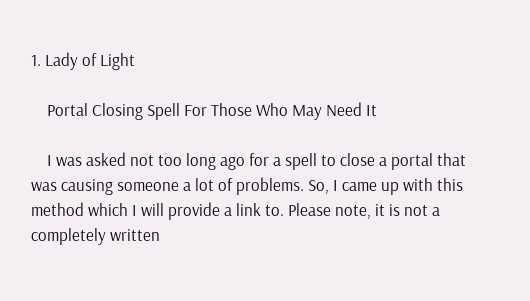1. Lady of Light

    Portal Closing Spell For Those Who May Need It

    I was asked not too long ago for a spell to close a portal that was causing someone a lot of problems. So, I came up with this method which I will provide a link to. Please note, it is not a completely written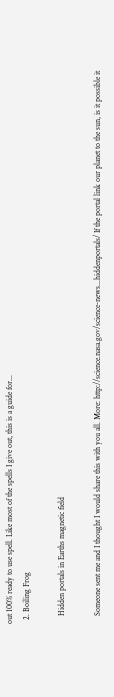out 100% ready to use spell. Like most of the spells I give out, this is a guide for...
  2. Boiling Frog

    Hidden portals in Earths magnetic field

    Someone sent me and I thought I would share this with you all. More: http://science.nasa.gov/science-news...hiddenportals/ If the portal link our planet to the sun, is it possible it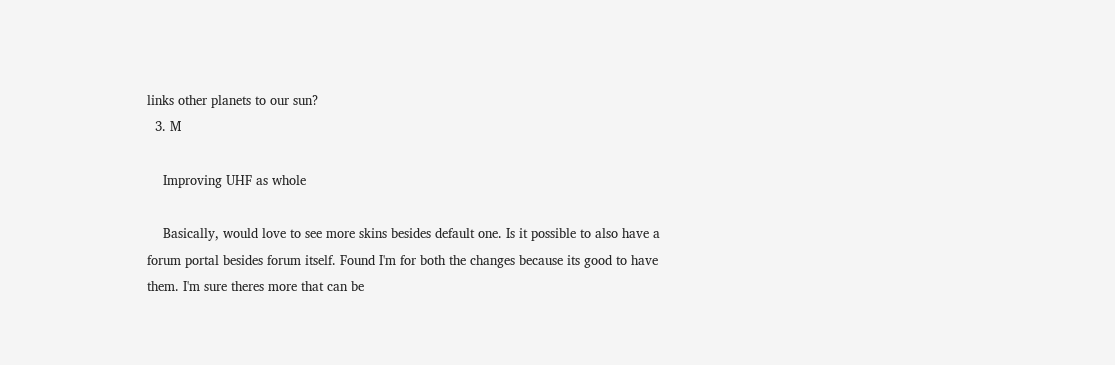links other planets to our sun?
  3. M

    Improving UHF as whole

    Basically, would love to see more skins besides default one. Is it possible to also have a forum portal besides forum itself. Found I'm for both the changes because its good to have them. I'm sure theres more that can be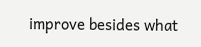improve besides what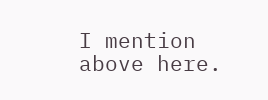I mention above here.